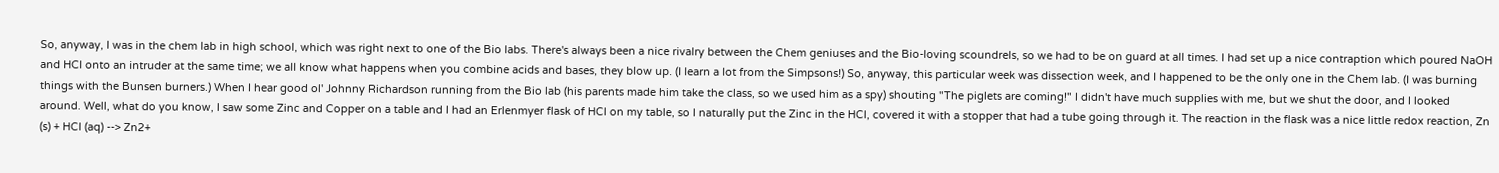So, anyway, I was in the chem lab in high school, which was right next to one of the Bio labs. There's always been a nice rivalry between the Chem geniuses and the Bio-loving scoundrels, so we had to be on guard at all times. I had set up a nice contraption which poured NaOH and HCl onto an intruder at the same time; we all know what happens when you combine acids and bases, they blow up. (I learn a lot from the Simpsons!) So, anyway, this particular week was dissection week, and I happened to be the only one in the Chem lab. (I was burning things with the Bunsen burners.) When I hear good ol' Johnny Richardson running from the Bio lab (his parents made him take the class, so we used him as a spy) shouting "The piglets are coming!" I didn't have much supplies with me, but we shut the door, and I looked around. Well, what do you know, I saw some Zinc and Copper on a table and I had an Erlenmyer flask of HCl on my table, so I naturally put the Zinc in the HCl, covered it with a stopper that had a tube going through it. The reaction in the flask was a nice little redox reaction, Zn (s) + HCl (aq) --> Zn2+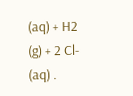(aq) + H2 (g) + 2 Cl- (aq) .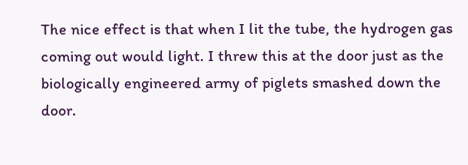The nice effect is that when I lit the tube, the hydrogen gas coming out would light. I threw this at the door just as the biologically engineered army of piglets smashed down the door.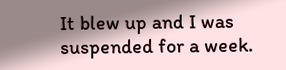It blew up and I was suspended for a week.